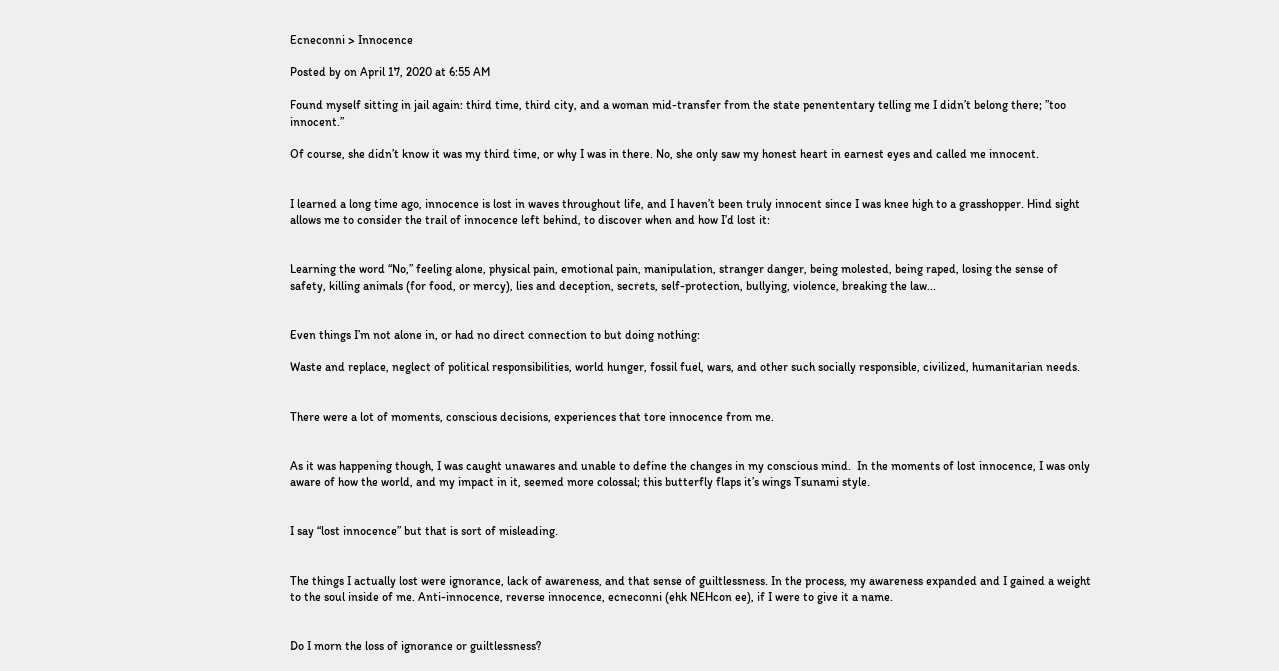Ecneconni > Innocence

Posted by on April 17, 2020 at 6:55 AM

Found myself sitting in jail again: third time, third city, and a woman mid-transfer from the state penententary telling me I didn’t belong there; ”too innocent.”

Of course, she didn’t know it was my third time, or why I was in there. No, she only saw my honest heart in earnest eyes and called me innocent.


I learned a long time ago, innocence is lost in waves throughout life, and I haven’t been truly innocent since I was knee high to a grasshopper. Hind sight allows me to consider the trail of innocence left behind, to discover when and how I’d lost it:


Learning the word “No,” feeling alone, physical pain, emotional pain, manipulation, stranger danger, being molested, being raped, losing the sense of safety, killing animals (for food, or mercy), lies and deception, secrets, self-protection, bullying, violence, breaking the law...


Even things I’m not alone in, or had no direct connection to but doing nothing:

Waste and replace, neglect of political responsibilities, world hunger, fossil fuel, wars, and other such socially responsible, civilized, humanitarian needs.


There were a lot of moments, conscious decisions, experiences that tore innocence from me.


As it was happening though, I was caught unawares and unable to define the changes in my conscious mind.  In the moments of lost innocence, I was only aware of how the world, and my impact in it, seemed more colossal; this butterfly flaps it’s wings Tsunami style.


I say “lost innocence” but that is sort of misleading.


The things I actually lost were ignorance, lack of awareness, and that sense of guiltlessness. In the process, my awareness expanded and I gained a weight to the soul inside of me. Anti-innocence, reverse innocence, ecneconni (ehk NEHcon ee), if I were to give it a name.


Do I morn the loss of ignorance or guiltlessness?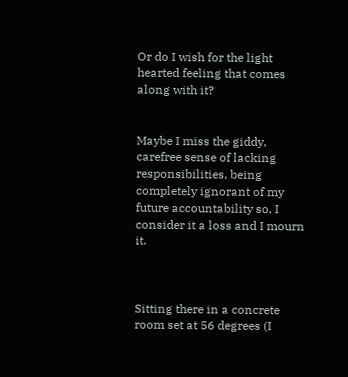Or do I wish for the light hearted feeling that comes along with it?


Maybe I miss the giddy, carefree sense of lacking responsibilities, being completely ignorant of my future accountability so, I consider it a loss and I mourn it.



Sitting there in a concrete room set at 56 degrees (I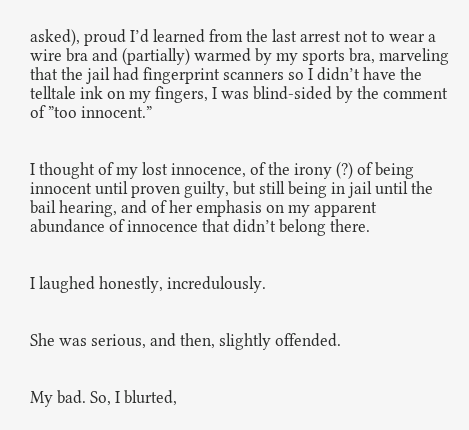asked), proud I’d learned from the last arrest not to wear a wire bra and (partially) warmed by my sports bra, marveling that the jail had fingerprint scanners so I didn’t have the telltale ink on my fingers, I was blind-sided by the comment of ”too innocent.”


I thought of my lost innocence, of the irony (?) of being innocent until proven guilty, but still being in jail until the bail hearing, and of her emphasis on my apparent abundance of innocence that didn’t belong there.


I laughed honestly, incredulously.


She was serious, and then, slightly offended.


My bad. So, I blurted,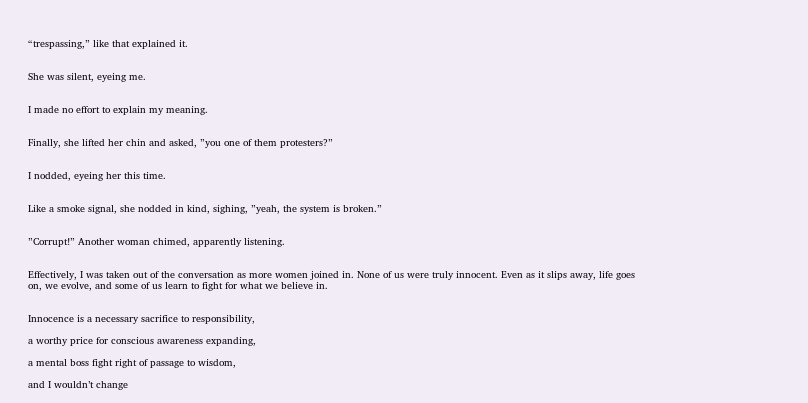“trespassing,” like that explained it.


She was silent, eyeing me.


I made no effort to explain my meaning.


Finally, she lifted her chin and asked, ”you one of them protesters?”


I nodded, eyeing her this time.


Like a smoke signal, she nodded in kind, sighing, ”yeah, the system is broken.”


”Corrupt!” Another woman chimed, apparently listening.


Effectively, I was taken out of the conversation as more women joined in. None of us were truly innocent. Even as it slips away, life goes on, we evolve, and some of us learn to fight for what we believe in.


Innocence is a necessary sacrifice to responsibility,

a worthy price for conscious awareness expanding,

a mental boss fight right of passage to wisdom,

and I wouldn’t change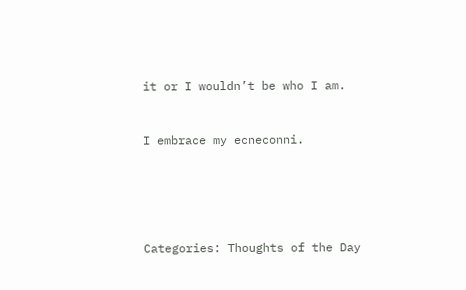it or I wouldn’t be who I am.


I embrace my ecneconni.





Categories: Thoughts of the Day